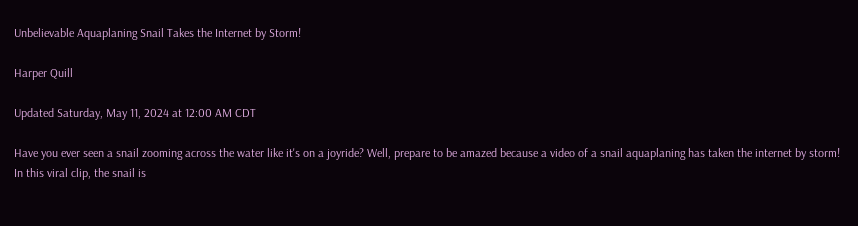Unbelievable Aquaplaning Snail Takes the Internet by Storm!

Harper Quill

Updated Saturday, May 11, 2024 at 12:00 AM CDT

Have you ever seen a snail zooming across the water like it's on a joyride? Well, prepare to be amazed because a video of a snail aquaplaning has taken the internet by storm! In this viral clip, the snail is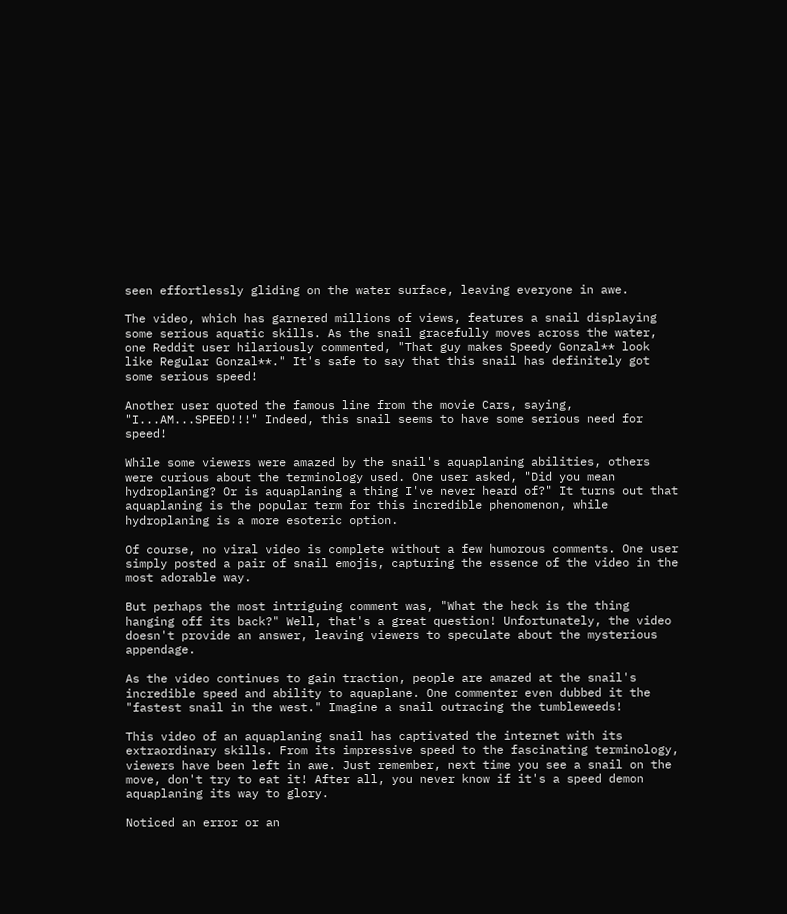seen effortlessly gliding on the water surface, leaving everyone in awe.

The video, which has garnered millions of views, features a snail displaying some serious aquatic skills. As the snail gracefully moves across the water, one Reddit user hilariously commented, "That guy makes Speedy Gonzal** look like Regular Gonzal**." It's safe to say that this snail has definitely got some serious speed!

Another user quoted the famous line from the movie Cars, saying, "I...AM...SPEED!!!" Indeed, this snail seems to have some serious need for speed!

While some viewers were amazed by the snail's aquaplaning abilities, others were curious about the terminology used. One user asked, "Did you mean hydroplaning? Or is aquaplaning a thing I've never heard of?" It turns out that aquaplaning is the popular term for this incredible phenomenon, while hydroplaning is a more esoteric option.

Of course, no viral video is complete without a few humorous comments. One user simply posted a pair of snail emojis, capturing the essence of the video in the most adorable way.

But perhaps the most intriguing comment was, "What the heck is the thing hanging off its back?" Well, that's a great question! Unfortunately, the video doesn't provide an answer, leaving viewers to speculate about the mysterious appendage.

As the video continues to gain traction, people are amazed at the snail's incredible speed and ability to aquaplane. One commenter even dubbed it the "fastest snail in the west." Imagine a snail outracing the tumbleweeds!

This video of an aquaplaning snail has captivated the internet with its extraordinary skills. From its impressive speed to the fascinating terminology, viewers have been left in awe. Just remember, next time you see a snail on the move, don't try to eat it! After all, you never know if it's a speed demon aquaplaning its way to glory.

Noticed an error or an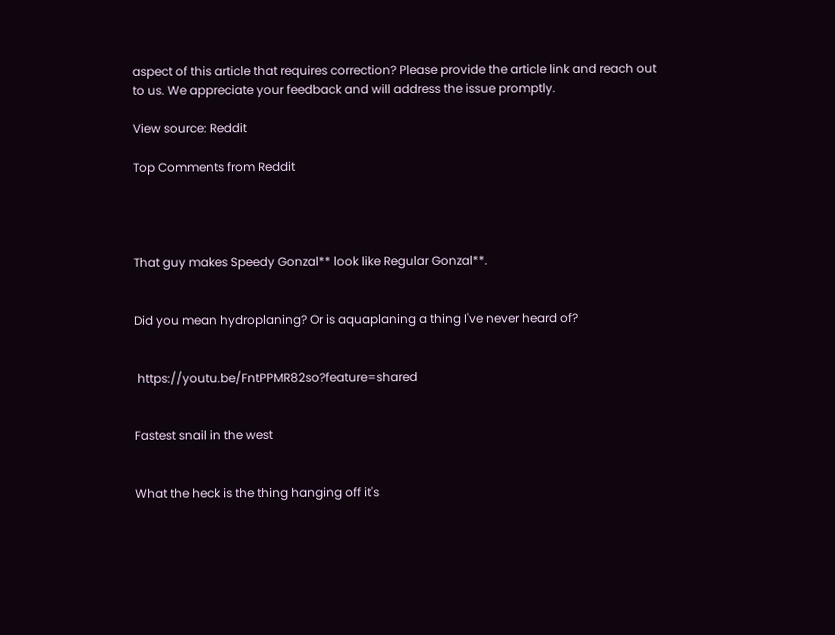aspect of this article that requires correction? Please provide the article link and reach out to us. We appreciate your feedback and will address the issue promptly.

View source: Reddit

Top Comments from Reddit




That guy makes Speedy Gonzal** look like Regular Gonzal**.


Did you mean hydroplaning? Or is aquaplaning a thing I've never heard of?


 https://youtu.be/FntPPMR82so?feature=shared


Fastest snail in the west


What the heck is the thing hanging off it's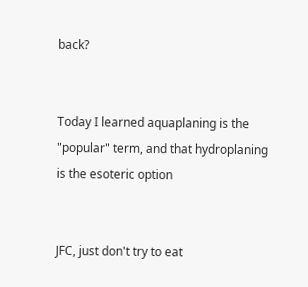back?


Today I learned aquaplaning is the "popular" term, and that hydroplaning is the esoteric option


JFC, just don't try to eat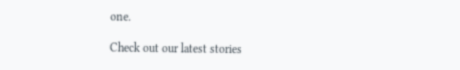one.

Check out our latest stories